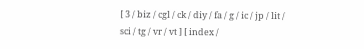[ 3 / biz / cgl / ck / diy / fa / g / ic / jp / lit / sci / tg / vr / vt ] [ index /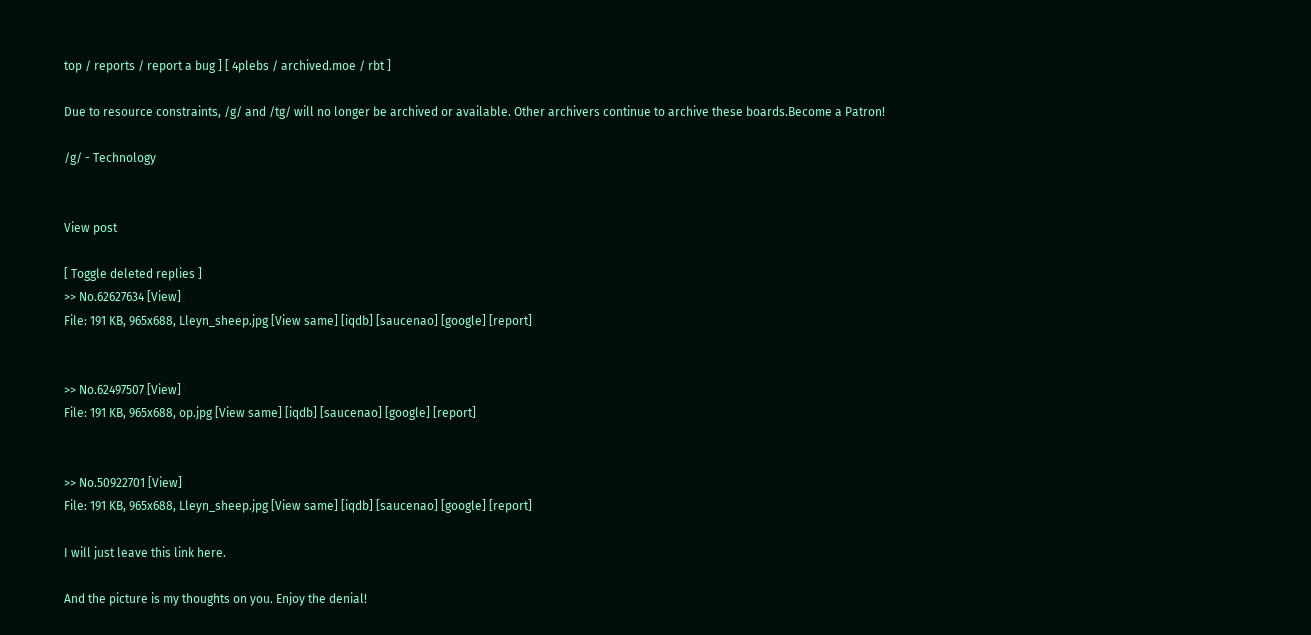top / reports / report a bug ] [ 4plebs / archived.moe / rbt ]

Due to resource constraints, /g/ and /tg/ will no longer be archived or available. Other archivers continue to archive these boards.Become a Patron!

/g/ - Technology


View post

[ Toggle deleted replies ]
>> No.62627634 [View]
File: 191 KB, 965x688, Lleyn_sheep.jpg [View same] [iqdb] [saucenao] [google] [report]


>> No.62497507 [View]
File: 191 KB, 965x688, op.jpg [View same] [iqdb] [saucenao] [google] [report]


>> No.50922701 [View]
File: 191 KB, 965x688, Lleyn_sheep.jpg [View same] [iqdb] [saucenao] [google] [report]

I will just leave this link here.

And the picture is my thoughts on you. Enjoy the denial!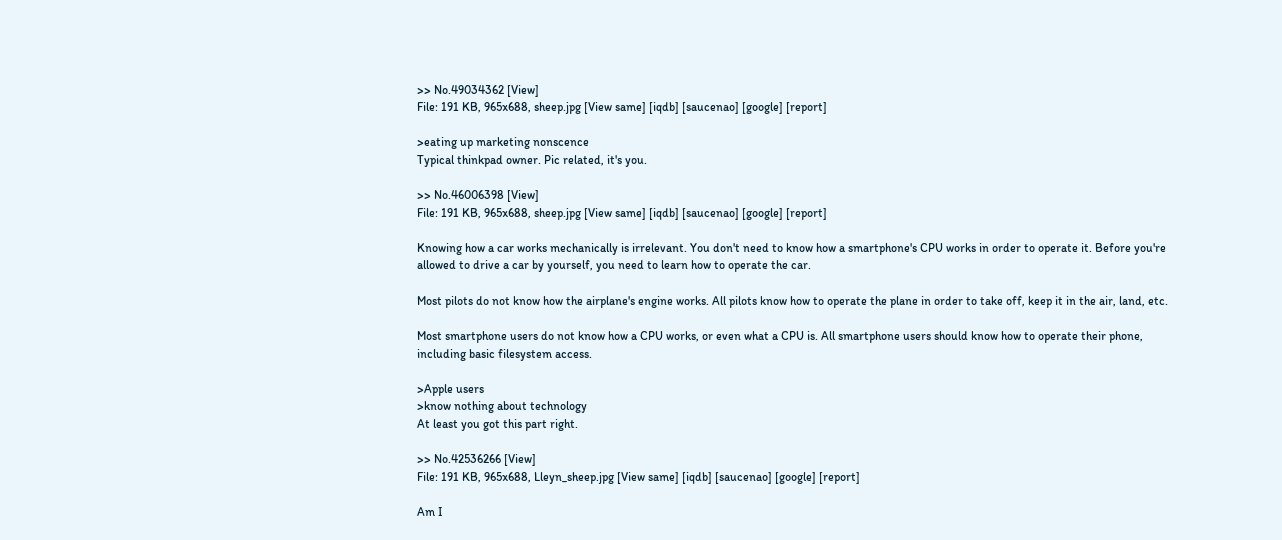>> No.49034362 [View]
File: 191 KB, 965x688, sheep.jpg [View same] [iqdb] [saucenao] [google] [report]

>eating up marketing nonscence
Typical thinkpad owner. Pic related, it's you.

>> No.46006398 [View]
File: 191 KB, 965x688, sheep.jpg [View same] [iqdb] [saucenao] [google] [report]

Knowing how a car works mechanically is irrelevant. You don't need to know how a smartphone's CPU works in order to operate it. Before you're allowed to drive a car by yourself, you need to learn how to operate the car.

Most pilots do not know how the airplane's engine works. All pilots know how to operate the plane in order to take off, keep it in the air, land, etc.

Most smartphone users do not know how a CPU works, or even what a CPU is. All smartphone users should know how to operate their phone, including basic filesystem access.

>Apple users
>know nothing about technology
At least you got this part right.

>> No.42536266 [View]
File: 191 KB, 965x688, Lleyn_sheep.jpg [View same] [iqdb] [saucenao] [google] [report]

Am I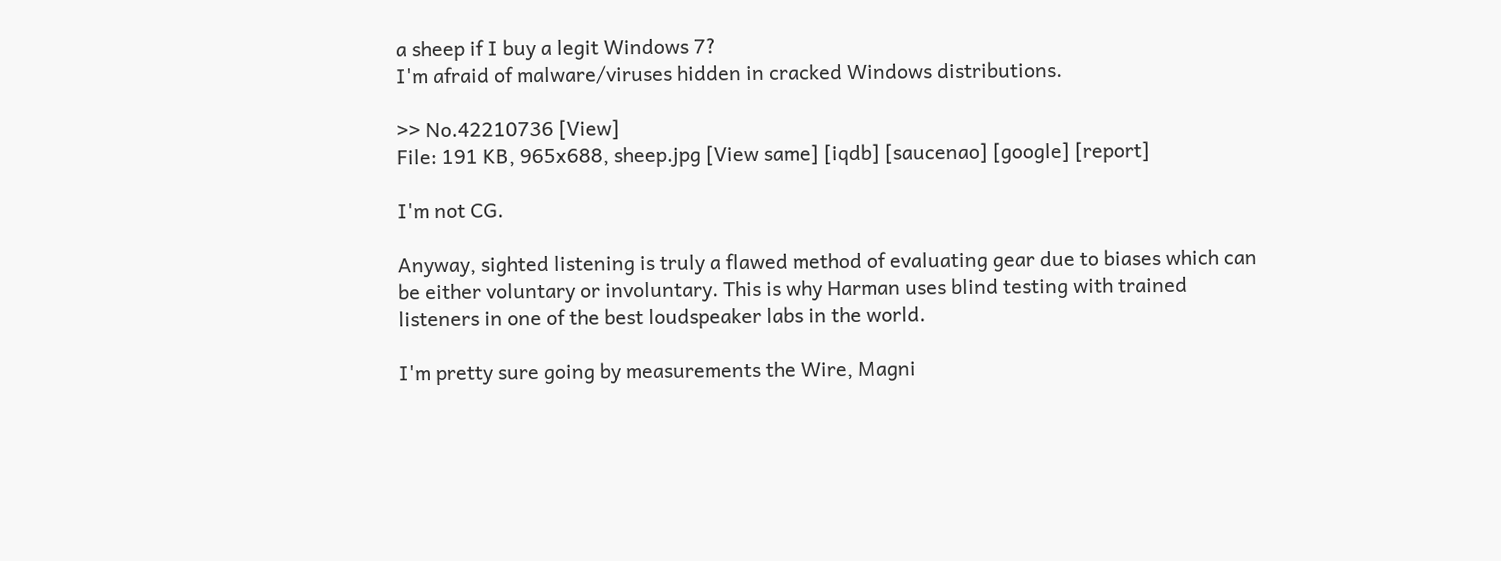a sheep if I buy a legit Windows 7?
I'm afraid of malware/viruses hidden in cracked Windows distributions.

>> No.42210736 [View]
File: 191 KB, 965x688, sheep.jpg [View same] [iqdb] [saucenao] [google] [report]

I'm not CG.

Anyway, sighted listening is truly a flawed method of evaluating gear due to biases which can be either voluntary or involuntary. This is why Harman uses blind testing with trained listeners in one of the best loudspeaker labs in the world.

I'm pretty sure going by measurements the Wire, Magni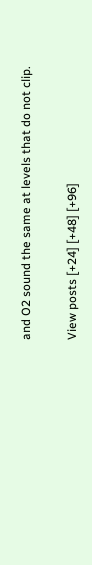and O2 sound the same at levels that do not clip.

View posts [+24] [+48] [+96]